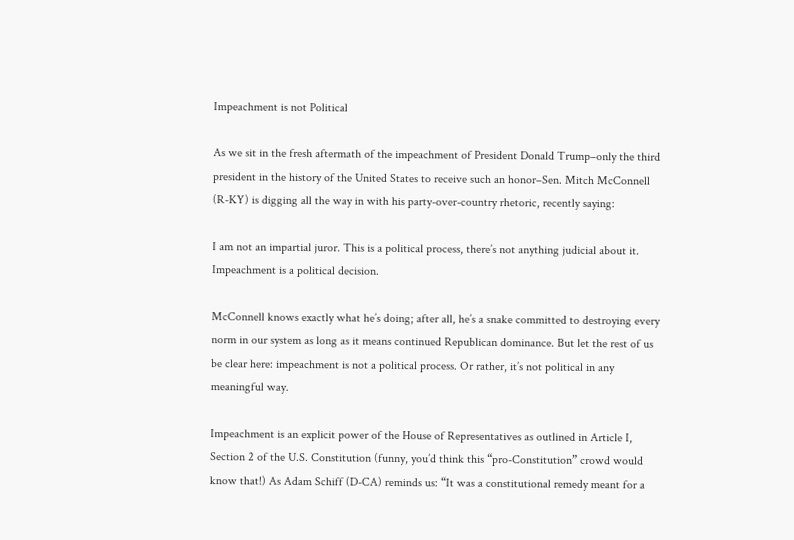Impeachment is not Political

As we sit in the fresh aftermath of the impeachment of President Donald Trump–only the third president in the history of the United States to receive such an honor–Sen. Mitch McConnell (R-KY) is digging all the way in with his party-over-country rhetoric, recently saying:

I am not an impartial juror. This is a political process, there’s not anything judicial about it. Impeachment is a political decision.

McConnell knows exactly what he’s doing; after all, he’s a snake committed to destroying every norm in our system as long as it means continued Republican dominance. But let the rest of us be clear here: impeachment is not a political process. Or rather, it’s not political in any meaningful way.

Impeachment is an explicit power of the House of Representatives as outlined in Article I, Section 2 of the U.S. Constitution (funny, you’d think this “pro-Constitution” crowd would know that!) As Adam Schiff (D-CA) reminds us: “It was a constitutional remedy meant for a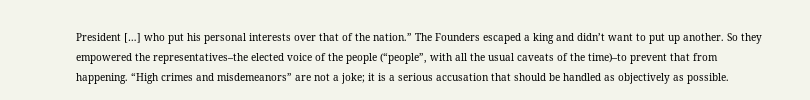President […] who put his personal interests over that of the nation.” The Founders escaped a king and didn’t want to put up another. So they empowered the representatives–the elected voice of the people (“people”, with all the usual caveats of the time)–to prevent that from happening. “High crimes and misdemeanors” are not a joke; it is a serious accusation that should be handled as objectively as possible.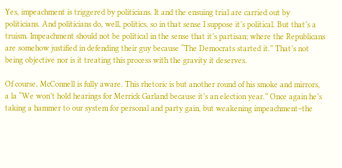Yes, impeachment is triggered by politicians. It and the ensuing trial are carried out by politicians. And politicians do, well, politics, so in that sense I suppose it’s political. But that’s a truism. Impeachment should not be political in the sense that it’s partisan; where the Republicans are somehow justified in defending their guy because “The Democrats started it.” That’s not being objective nor is it treating this process with the gravity it deserves.

Of course, McConnell is fully aware. This rhetoric is but another round of his smoke and mirrors, a la “We won’t hold hearings for Merrick Garland because it’s an election year.” Once again he’s taking a hammer to our system for personal and party gain, but weakening impeachment–the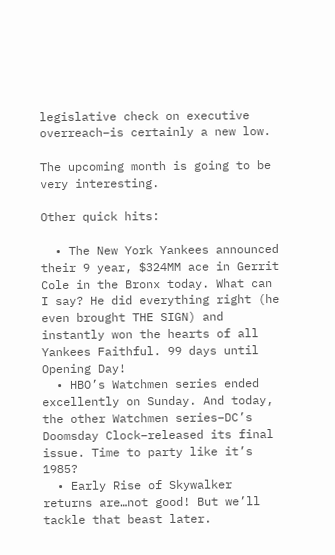legislative check on executive overreach–is certainly a new low.

The upcoming month is going to be very interesting.

Other quick hits:

  • The New York Yankees announced their 9 year, $324MM ace in Gerrit Cole in the Bronx today. What can I say? He did everything right (he even brought THE SIGN) and instantly won the hearts of all Yankees Faithful. 99 days until Opening Day!
  • HBO’s Watchmen series ended excellently on Sunday. And today, the other Watchmen series–DC’s Doomsday Clock–released its final issue. Time to party like it’s 1985?
  • Early Rise of Skywalker returns are…not good! But we’ll tackle that beast later.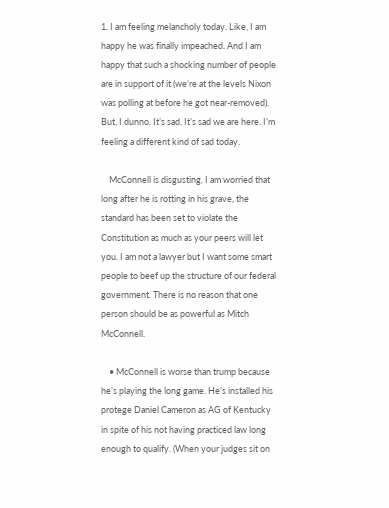1. I am feeling melancholy today. Like, I am happy he was finally impeached. And I am happy that such a shocking number of people are in support of it (we’re at the levels Nixon was polling at before he got near-removed). But, I dunno. It’s sad. It’s sad we are here. I’m feeling a different kind of sad today.

    McConnell is disgusting. I am worried that long after he is rotting in his grave, the standard has been set to violate the Constitution as much as your peers will let you. I am not a lawyer but I want some smart people to beef up the structure of our federal government. There is no reason that one person should be as powerful as Mitch McConnell.

    • McConnell is worse than trump because he’s playing the long game. He’s installed his protege Daniel Cameron as AG of Kentucky in spite of his not having practiced law long enough to qualify. (When your judges sit on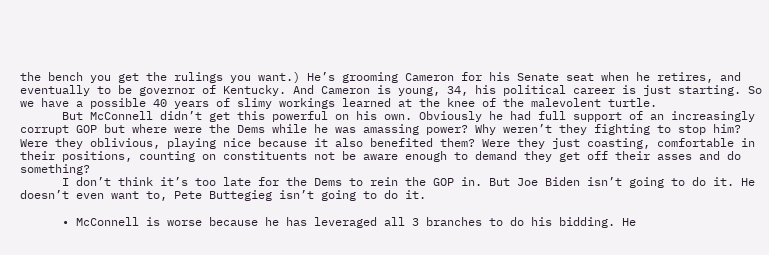the bench you get the rulings you want.) He’s grooming Cameron for his Senate seat when he retires, and eventually to be governor of Kentucky. And Cameron is young, 34, his political career is just starting. So we have a possible 40 years of slimy workings learned at the knee of the malevolent turtle.
      But McConnell didn’t get this powerful on his own. Obviously he had full support of an increasingly corrupt GOP but where were the Dems while he was amassing power? Why weren’t they fighting to stop him? Were they oblivious, playing nice because it also benefited them? Were they just coasting, comfortable in their positions, counting on constituents not be aware enough to demand they get off their asses and do something?
      I don’t think it’s too late for the Dems to rein the GOP in. But Joe Biden isn’t going to do it. He doesn’t even want to, Pete Buttegieg isn’t going to do it.

      • McConnell is worse because he has leveraged all 3 branches to do his bidding. He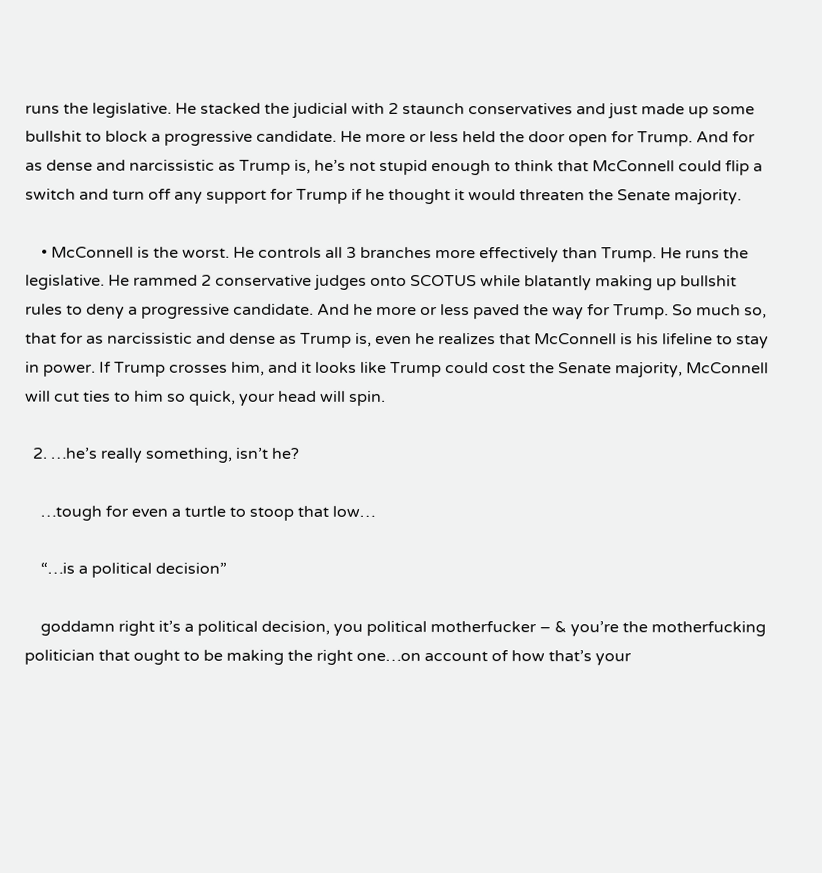runs the legislative. He stacked the judicial with 2 staunch conservatives and just made up some bullshit to block a progressive candidate. He more or less held the door open for Trump. And for as dense and narcissistic as Trump is, he’s not stupid enough to think that McConnell could flip a switch and turn off any support for Trump if he thought it would threaten the Senate majority.

    • McConnell is the worst. He controls all 3 branches more effectively than Trump. He runs the legislative. He rammed 2 conservative judges onto SCOTUS while blatantly making up bullshit rules to deny a progressive candidate. And he more or less paved the way for Trump. So much so, that for as narcissistic and dense as Trump is, even he realizes that McConnell is his lifeline to stay in power. If Trump crosses him, and it looks like Trump could cost the Senate majority, McConnell will cut ties to him so quick, your head will spin.

  2. …he’s really something, isn’t he?

    …tough for even a turtle to stoop that low…

    “…is a political decision”

    goddamn right it’s a political decision, you political motherfucker – & you’re the motherfucking politician that ought to be making the right one…on account of how that’s your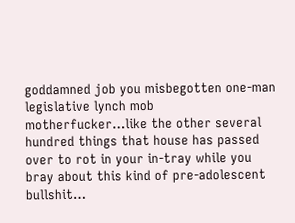goddamned job you misbegotten one-man legislative lynch mob motherfucker…like the other several hundred things that house has passed over to rot in your in-tray while you bray about this kind of pre-adolescent bullshit…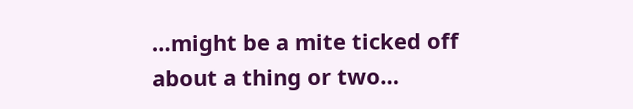…might be a mite ticked off about a thing or two…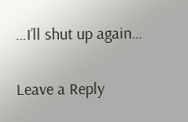…I’ll shut up again…

Leave a Reply